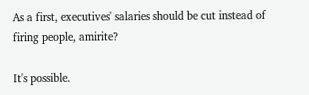As a first, executives' salaries should be cut instead of firing people, amirite?

It's possible.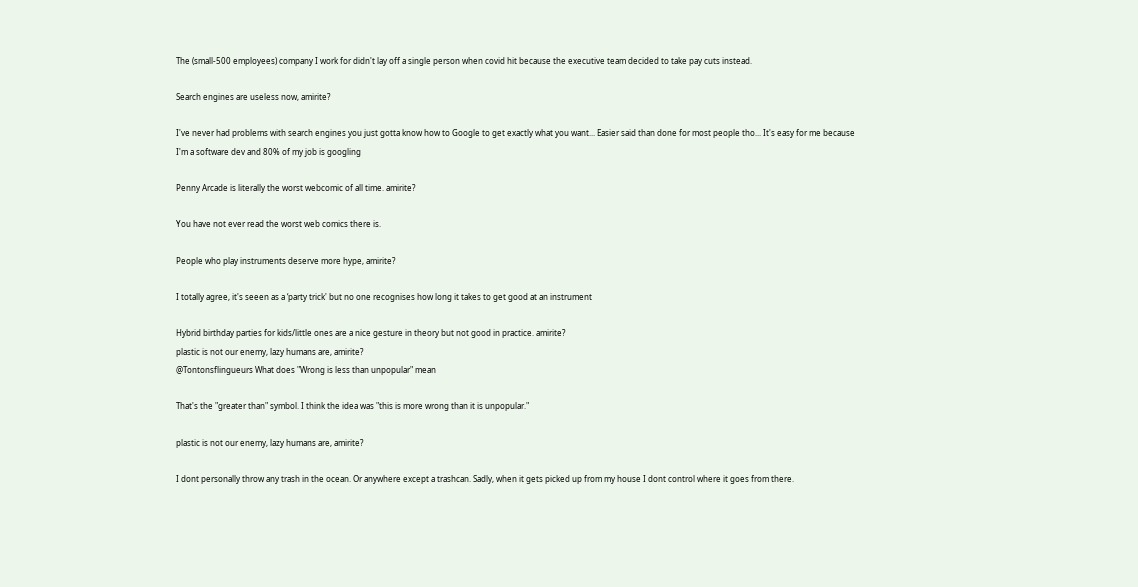The (small-500 employees) company I work for didn't lay off a single person when covid hit because the executive team decided to take pay cuts instead.

Search engines are useless now, amirite?

I've never had problems with search engines you just gotta know how to Google to get exactly what you want... Easier said than done for most people tho... It's easy for me because I'm a software dev and 80% of my job is googling

Penny Arcade is literally the worst webcomic of all time. amirite?

You have not ever read the worst web comics there is.

People who play instruments deserve more hype, amirite?

I totally agree, it's seeen as a ‘party trick' but no one recognises how long it takes to get good at an instrument

Hybrid birthday parties for kids/little ones are a nice gesture in theory but not good in practice. amirite?
plastic is not our enemy, lazy humans are, amirite?
@Tontonsflingueurs What does "Wrong is less than unpopular" mean

That's the "greater than" symbol. I think the idea was "this is more wrong than it is unpopular."

plastic is not our enemy, lazy humans are, amirite?

I dont personally throw any trash in the ocean. Or anywhere except a trashcan. Sadly, when it gets picked up from my house I dont control where it goes from there.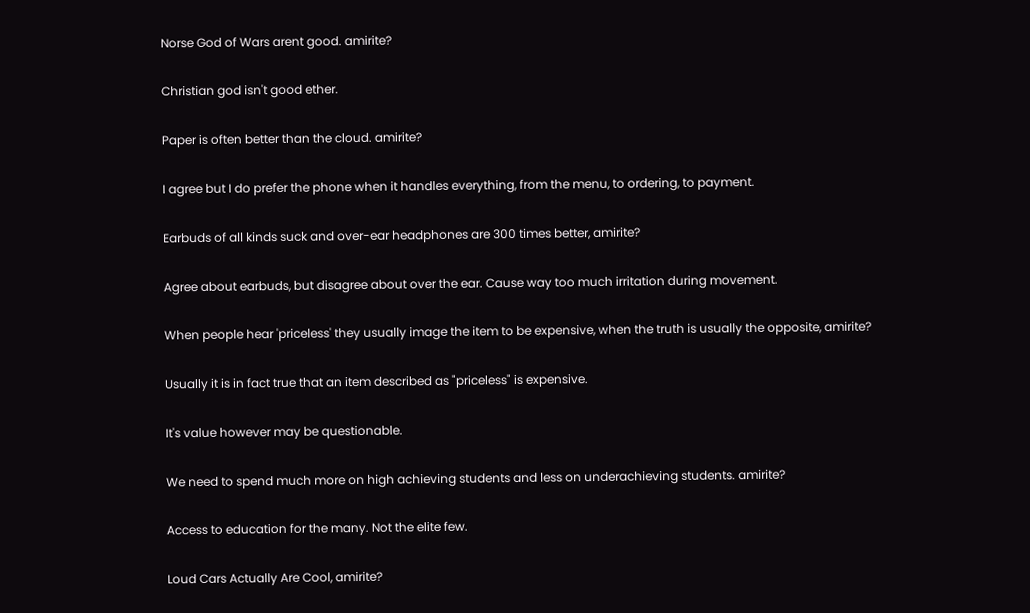Norse God of Wars arent good. amirite?

Christian god isn't good ether.

Paper is often better than the cloud. amirite?

I agree but I do prefer the phone when it handles everything, from the menu, to ordering, to payment.

Earbuds of all kinds suck and over-ear headphones are 300 times better, amirite?

Agree about earbuds, but disagree about over the ear. Cause way too much irritation during movement.

When people hear 'priceless' they usually image the item to be expensive, when the truth is usually the opposite, amirite?

Usually it is in fact true that an item described as "priceless" is expensive.

It's value however may be questionable.

We need to spend much more on high achieving students and less on underachieving students. amirite?

Access to education for the many. Not the elite few.

Loud Cars Actually Are Cool, amirite?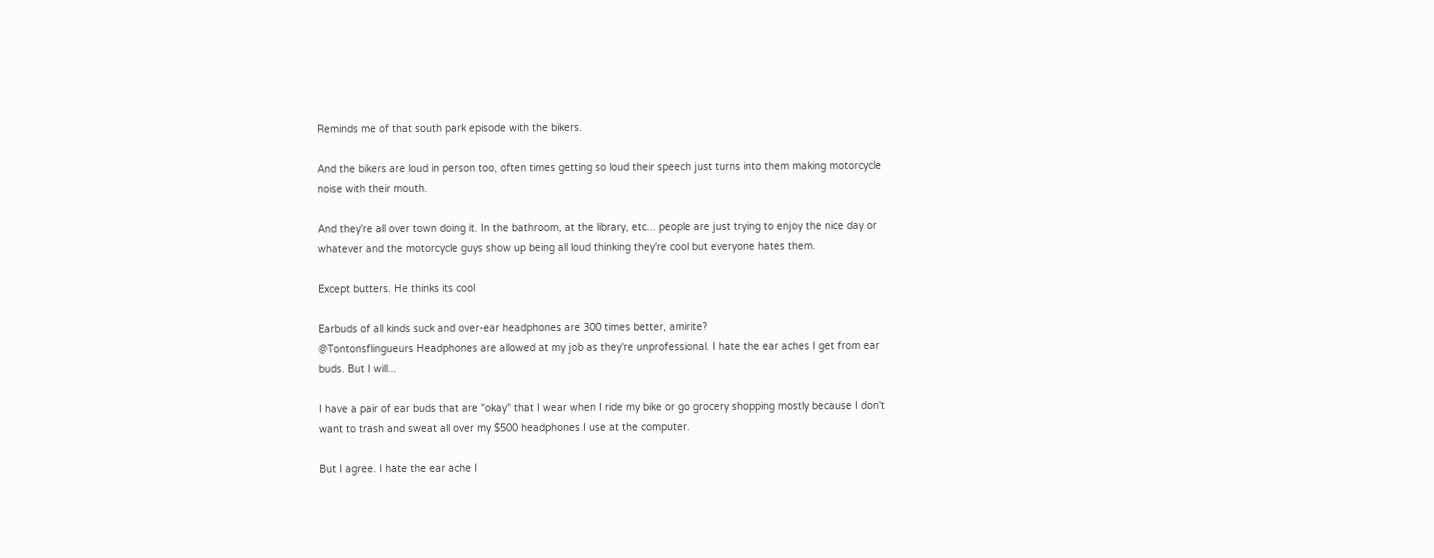Reminds me of that south park episode with the bikers.

And the bikers are loud in person too, often times getting so loud their speech just turns into them making motorcycle noise with their mouth.

And they're all over town doing it. In the bathroom, at the library, etc... people are just trying to enjoy the nice day or whatever and the motorcycle guys show up being all loud thinking they're cool but everyone hates them.

Except butters. He thinks its cool

Earbuds of all kinds suck and over-ear headphones are 300 times better, amirite?
@Tontonsflingueurs Headphones are allowed at my job as they're unprofessional. I hate the ear aches I get from ear buds. But I will...

I have a pair of ear buds that are "okay" that I wear when I ride my bike or go grocery shopping mostly because I don't want to trash and sweat all over my $500 headphones I use at the computer.

But I agree. I hate the ear ache I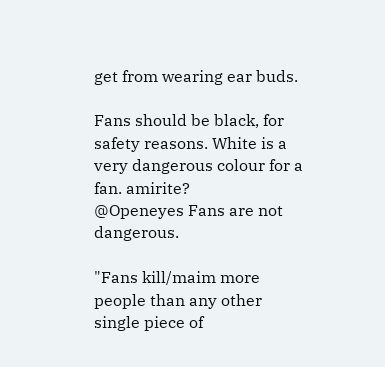get from wearing ear buds.

Fans should be black, for safety reasons. White is a very dangerous colour for a fan. amirite?
@Openeyes Fans are not dangerous.

"Fans kill/maim more people than any other single piece of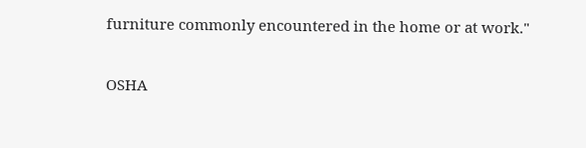furniture commonly encountered in the home or at work."

OSHA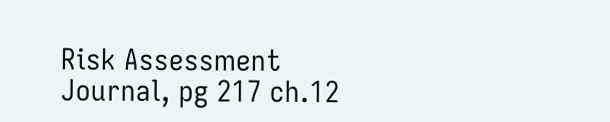Risk Assessment Journal, pg 217 ch.12